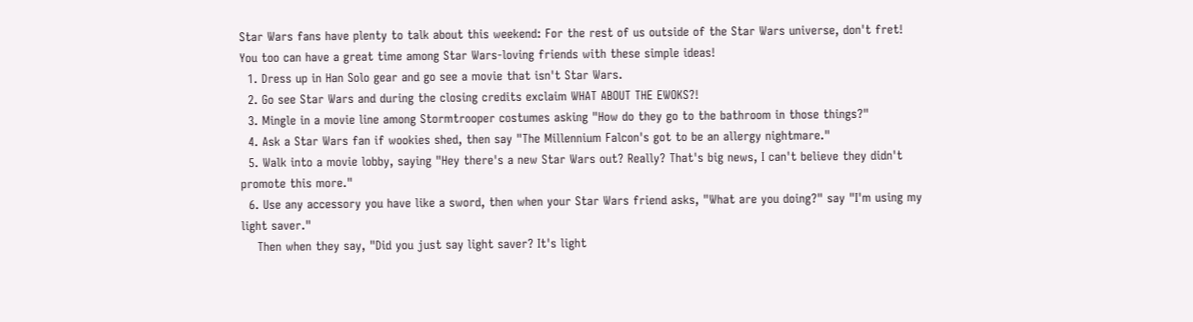Star Wars fans have plenty to talk about this weekend: For the rest of us outside of the Star Wars universe, don't fret! You too can have a great time among Star Wars-loving friends with these simple ideas!
  1. Dress up in Han Solo gear and go see a movie that isn't Star Wars.
  2. Go see Star Wars and during the closing credits exclaim WHAT ABOUT THE EWOKS?!
  3. Mingle in a movie line among Stormtrooper costumes asking "How do they go to the bathroom in those things?"
  4. Ask a Star Wars fan if wookies shed, then say "The Millennium Falcon's got to be an allergy nightmare."
  5. Walk into a movie lobby, saying "Hey there's a new Star Wars out? Really? That's big news, I can't believe they didn't promote this more."
  6. Use any accessory you have like a sword, then when your Star Wars friend asks, "What are you doing?" say "I'm using my light saver."
    Then when they say, "Did you just say light saver? It's light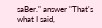saBer." answer "That's what I said,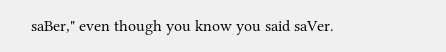saBer," even though you know you said saVer.